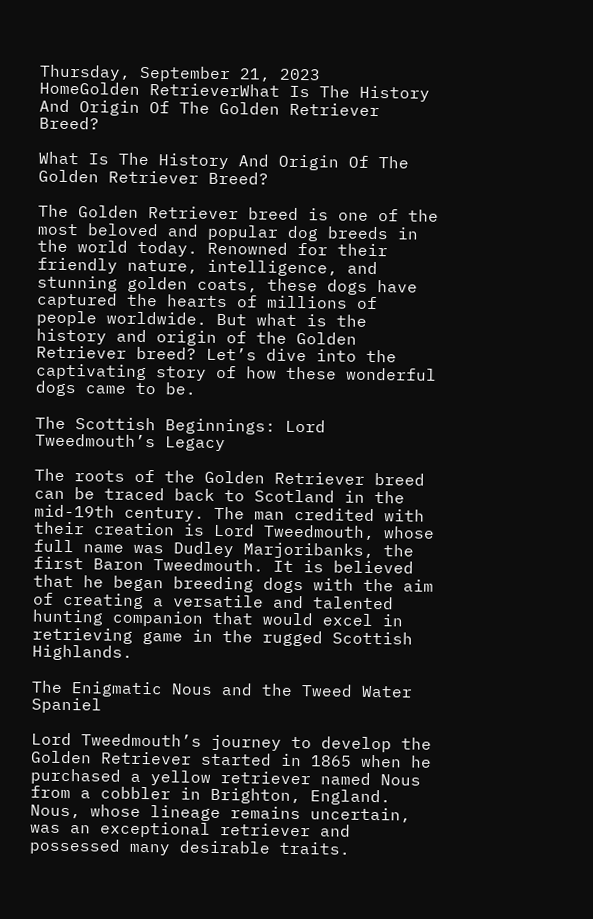Thursday, September 21, 2023
HomeGolden RetrieverWhat Is The History And Origin Of The Golden Retriever Breed?

What Is The History And Origin Of The Golden Retriever Breed?

The Golden Retriever breed is one of the most beloved and popular dog breeds in the world today. Renowned for their friendly nature, intelligence, and stunning golden coats, these dogs have captured the hearts of millions of people worldwide. But what is the history and origin of the Golden Retriever breed? Let’s dive into the captivating story of how these wonderful dogs came to be.

The Scottish Beginnings: Lord Tweedmouth’s Legacy

The roots of the Golden Retriever breed can be traced back to Scotland in the mid-19th century. The man credited with their creation is Lord Tweedmouth, whose full name was Dudley Marjoribanks, the first Baron Tweedmouth. It is believed that he began breeding dogs with the aim of creating a versatile and talented hunting companion that would excel in retrieving game in the rugged Scottish Highlands.

The Enigmatic Nous and the Tweed Water Spaniel

Lord Tweedmouth’s journey to develop the Golden Retriever started in 1865 when he purchased a yellow retriever named Nous from a cobbler in Brighton, England. Nous, whose lineage remains uncertain, was an exceptional retriever and possessed many desirable traits.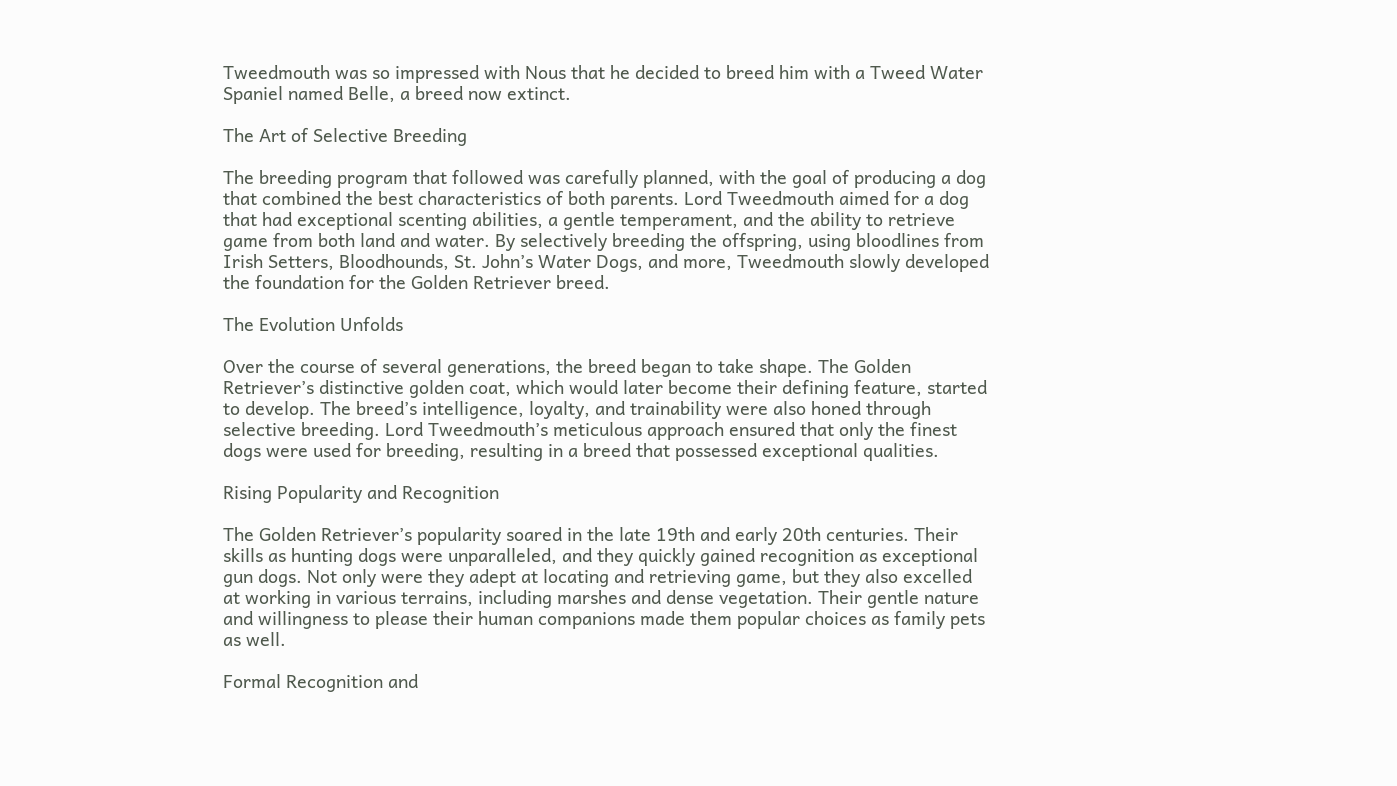Tweedmouth was so impressed with Nous that he decided to breed him with a Tweed Water Spaniel named Belle, a breed now extinct.

The Art of Selective Breeding

The breeding program that followed was carefully planned, with the goal of producing a dog that combined the best characteristics of both parents. Lord Tweedmouth aimed for a dog that had exceptional scenting abilities, a gentle temperament, and the ability to retrieve game from both land and water. By selectively breeding the offspring, using bloodlines from Irish Setters, Bloodhounds, St. John’s Water Dogs, and more, Tweedmouth slowly developed the foundation for the Golden Retriever breed.

The Evolution Unfolds

Over the course of several generations, the breed began to take shape. The Golden Retriever’s distinctive golden coat, which would later become their defining feature, started to develop. The breed’s intelligence, loyalty, and trainability were also honed through selective breeding. Lord Tweedmouth’s meticulous approach ensured that only the finest dogs were used for breeding, resulting in a breed that possessed exceptional qualities.

Rising Popularity and Recognition

The Golden Retriever’s popularity soared in the late 19th and early 20th centuries. Their skills as hunting dogs were unparalleled, and they quickly gained recognition as exceptional gun dogs. Not only were they adept at locating and retrieving game, but they also excelled at working in various terrains, including marshes and dense vegetation. Their gentle nature and willingness to please their human companions made them popular choices as family pets as well.

Formal Recognition and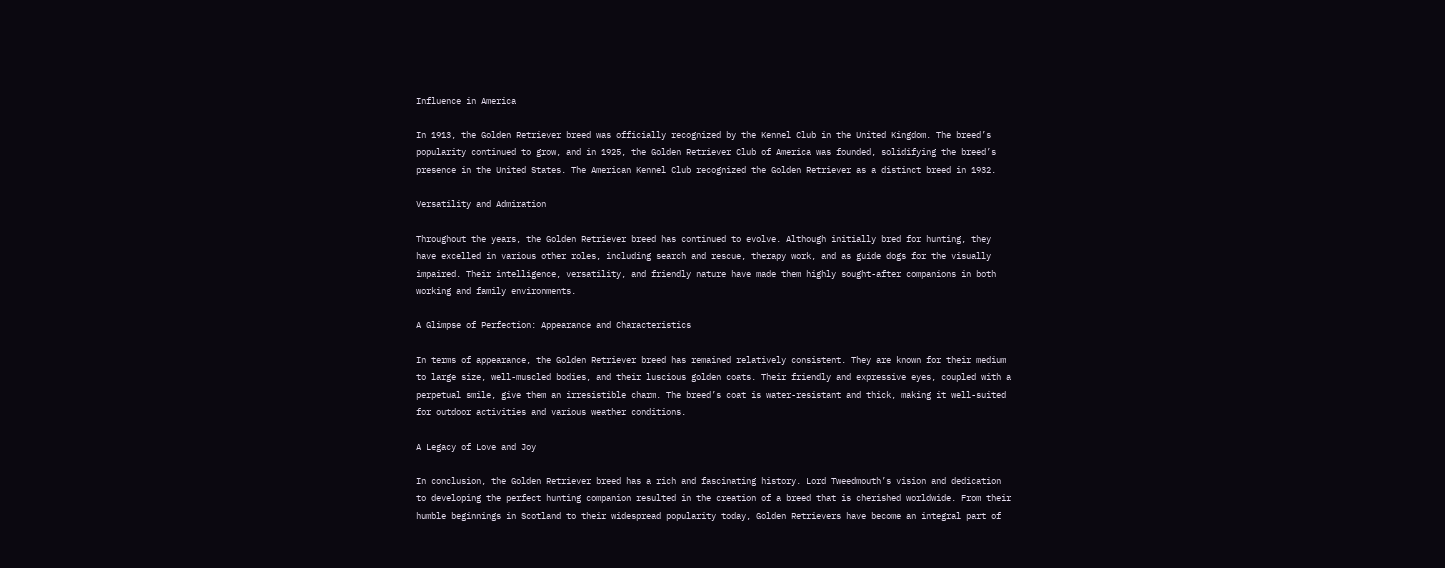Influence in America

In 1913, the Golden Retriever breed was officially recognized by the Kennel Club in the United Kingdom. The breed’s popularity continued to grow, and in 1925, the Golden Retriever Club of America was founded, solidifying the breed’s presence in the United States. The American Kennel Club recognized the Golden Retriever as a distinct breed in 1932.

Versatility and Admiration

Throughout the years, the Golden Retriever breed has continued to evolve. Although initially bred for hunting, they have excelled in various other roles, including search and rescue, therapy work, and as guide dogs for the visually impaired. Their intelligence, versatility, and friendly nature have made them highly sought-after companions in both working and family environments.

A Glimpse of Perfection: Appearance and Characteristics

In terms of appearance, the Golden Retriever breed has remained relatively consistent. They are known for their medium to large size, well-muscled bodies, and their luscious golden coats. Their friendly and expressive eyes, coupled with a perpetual smile, give them an irresistible charm. The breed’s coat is water-resistant and thick, making it well-suited for outdoor activities and various weather conditions.

A Legacy of Love and Joy

In conclusion, the Golden Retriever breed has a rich and fascinating history. Lord Tweedmouth’s vision and dedication to developing the perfect hunting companion resulted in the creation of a breed that is cherished worldwide. From their humble beginnings in Scotland to their widespread popularity today, Golden Retrievers have become an integral part of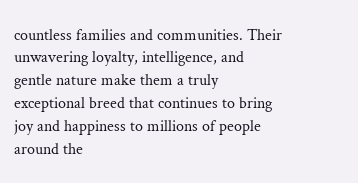countless families and communities. Their unwavering loyalty, intelligence, and gentle nature make them a truly exceptional breed that continues to bring joy and happiness to millions of people around the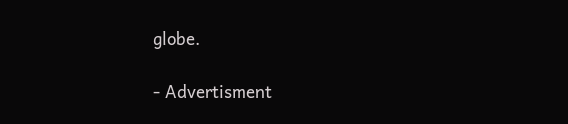globe.

- Advertisment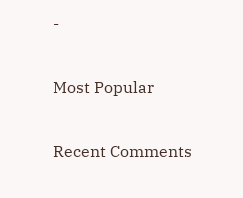-

Most Popular

Recent Comments